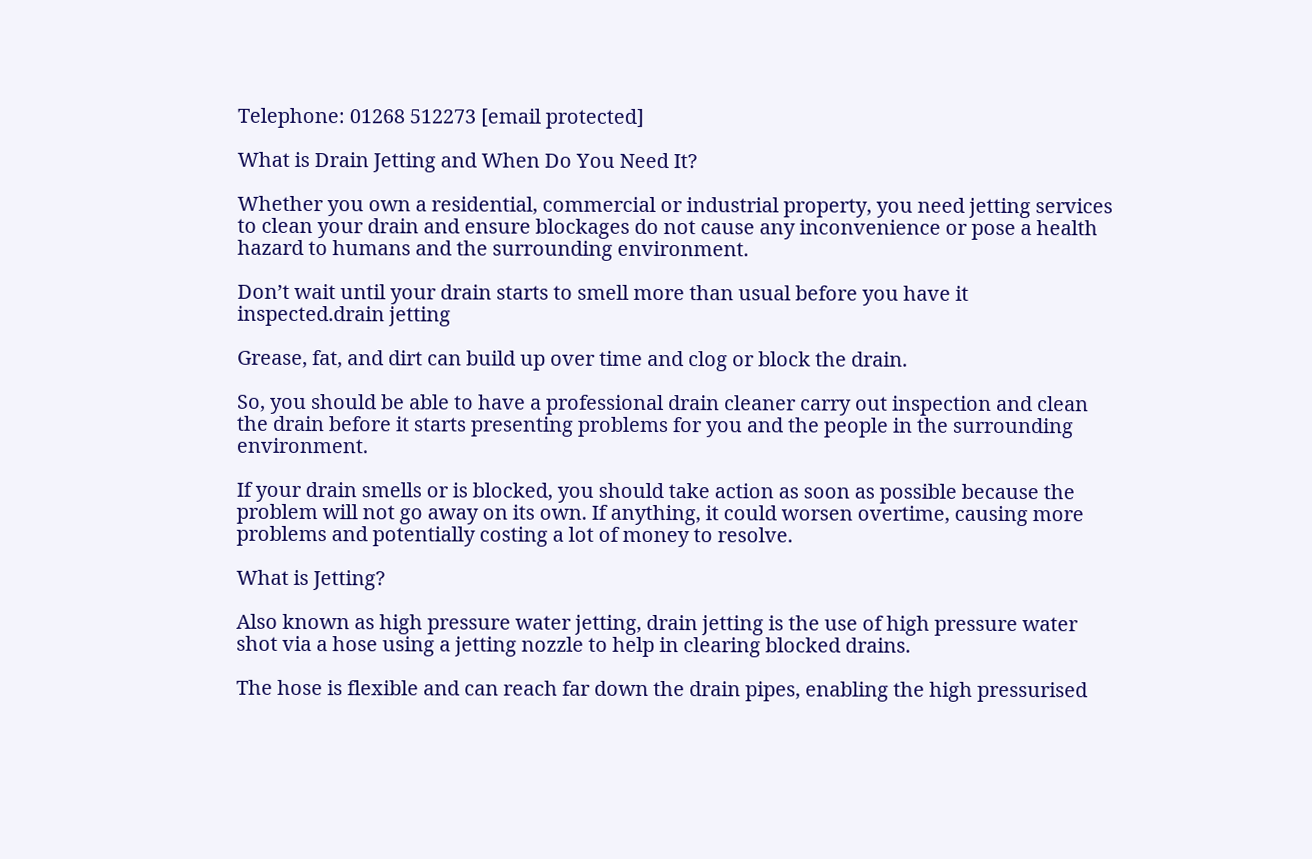Telephone: 01268 512273 [email protected]

What is Drain Jetting and When Do You Need It?

Whether you own a residential, commercial or industrial property, you need jetting services to clean your drain and ensure blockages do not cause any inconvenience or pose a health hazard to humans and the surrounding environment.

Don’t wait until your drain starts to smell more than usual before you have it inspected.drain jetting

Grease, fat, and dirt can build up over time and clog or block the drain.

So, you should be able to have a professional drain cleaner carry out inspection and clean the drain before it starts presenting problems for you and the people in the surrounding environment.

If your drain smells or is blocked, you should take action as soon as possible because the problem will not go away on its own. If anything, it could worsen overtime, causing more problems and potentially costing a lot of money to resolve.

What is Jetting?

Also known as high pressure water jetting, drain jetting is the use of high pressure water shot via a hose using a jetting nozzle to help in clearing blocked drains.

The hose is flexible and can reach far down the drain pipes, enabling the high pressurised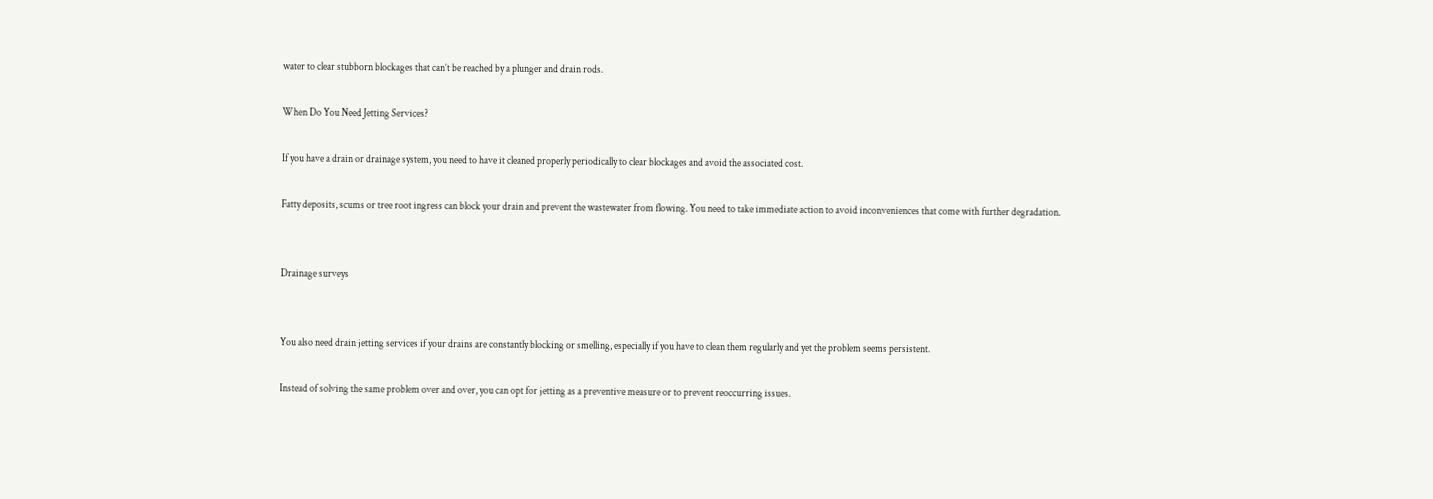water to clear stubborn blockages that can’t be reached by a plunger and drain rods.

When Do You Need Jetting Services?

If you have a drain or drainage system, you need to have it cleaned properly periodically to clear blockages and avoid the associated cost.

Fatty deposits, scums or tree root ingress can block your drain and prevent the wastewater from flowing. You need to take immediate action to avoid inconveniences that come with further degradation.


Drainage surveys


You also need drain jetting services if your drains are constantly blocking or smelling, especially if you have to clean them regularly and yet the problem seems persistent.

Instead of solving the same problem over and over, you can opt for jetting as a preventive measure or to prevent reoccurring issues.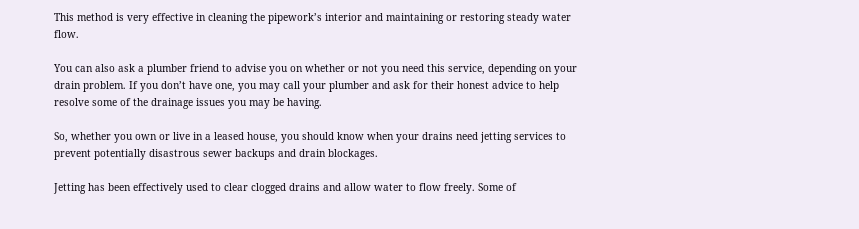This method is very effective in cleaning the pipework’s interior and maintaining or restoring steady water flow.

You can also ask a plumber friend to advise you on whether or not you need this service, depending on your drain problem. If you don’t have one, you may call your plumber and ask for their honest advice to help resolve some of the drainage issues you may be having.

So, whether you own or live in a leased house, you should know when your drains need jetting services to prevent potentially disastrous sewer backups and drain blockages.

Jetting has been effectively used to clear clogged drains and allow water to flow freely. Some of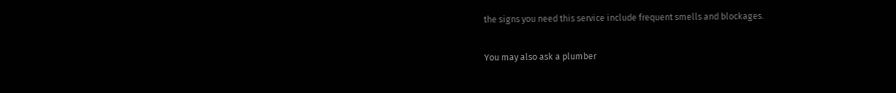the signs you need this service include frequent smells and blockages.

You may also ask a plumber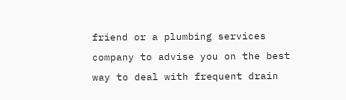friend or a plumbing services company to advise you on the best way to deal with frequent drain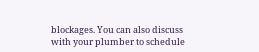blockages. You can also discuss with your plumber to schedule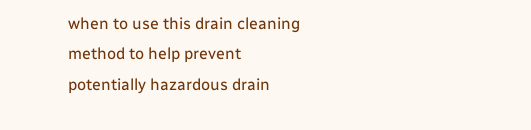when to use this drain cleaning method to help prevent potentially hazardous drain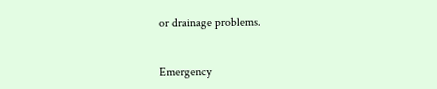or drainage problems.


Emergency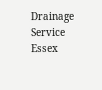Drainage Service Essex